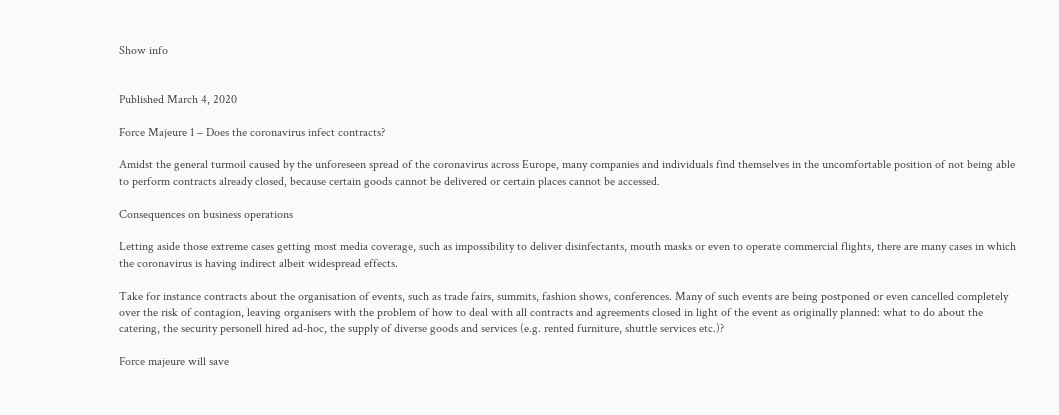Show info


Published March 4, 2020

Force Majeure 1 – Does the coronavirus infect contracts?

Amidst the general turmoil caused by the unforeseen spread of the coronavirus across Europe, many companies and individuals find themselves in the uncomfortable position of not being able to perform contracts already closed, because certain goods cannot be delivered or certain places cannot be accessed.

Consequences on business operations

Letting aside those extreme cases getting most media coverage, such as impossibility to deliver disinfectants, mouth masks or even to operate commercial flights, there are many cases in which the coronavirus is having indirect albeit widespread effects.

Take for instance contracts about the organisation of events, such as trade fairs, summits, fashion shows, conferences. Many of such events are being postponed or even cancelled completely over the risk of contagion, leaving organisers with the problem of how to deal with all contracts and agreements closed in light of the event as originally planned: what to do about the catering, the security personell hired ad-hoc, the supply of diverse goods and services (e.g. rented furniture, shuttle services etc.)?

Force majeure will save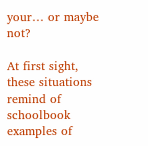your… or maybe not?

At first sight, these situations remind of schoolbook examples of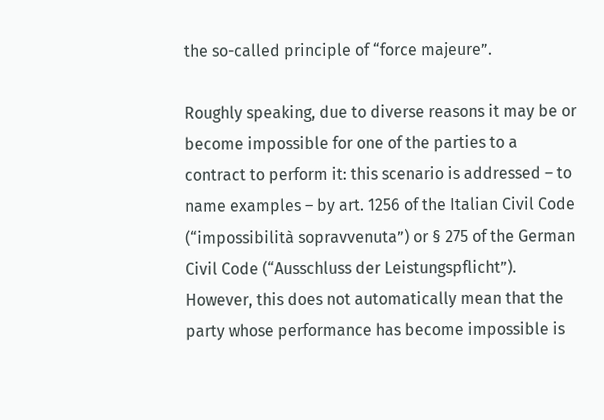the so-called principle of “force majeure”.

Roughly speaking, due to diverse reasons it may be or become impossible for one of the parties to a contract to perform it: this scenario is addressed – to name examples – by art. 1256 of the Italian Civil Code (“impossibilità sopravvenuta”) or § 275 of the German Civil Code (“Ausschluss der Leistungspflicht”). However, this does not automatically mean that the party whose performance has become impossible is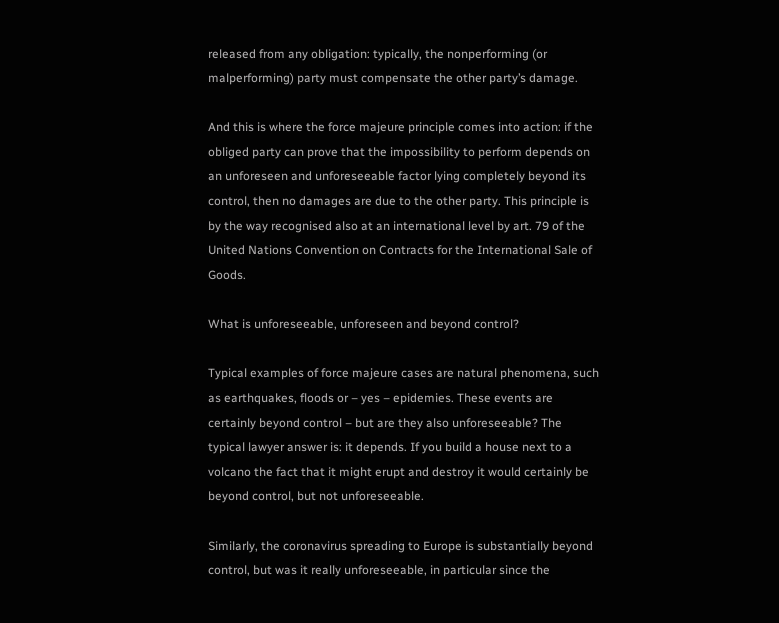released from any obligation: typically, the nonperforming (or malperforming) party must compensate the other party’s damage.

And this is where the force majeure principle comes into action: if the obliged party can prove that the impossibility to perform depends on an unforeseen and unforeseeable factor lying completely beyond its control, then no damages are due to the other party. This principle is by the way recognised also at an international level by art. 79 of the United Nations Convention on Contracts for the International Sale of Goods.

What is unforeseeable, unforeseen and beyond control?

Typical examples of force majeure cases are natural phenomena, such as earthquakes, floods or – yes – epidemies. These events are certainly beyond control – but are they also unforeseeable? The typical lawyer answer is: it depends. If you build a house next to a volcano the fact that it might erupt and destroy it would certainly be beyond control, but not unforeseeable.

Similarly, the coronavirus spreading to Europe is substantially beyond control, but was it really unforeseeable, in particular since the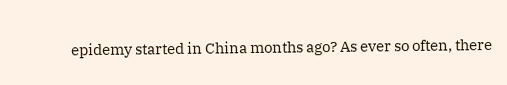epidemy started in China months ago? As ever so often, there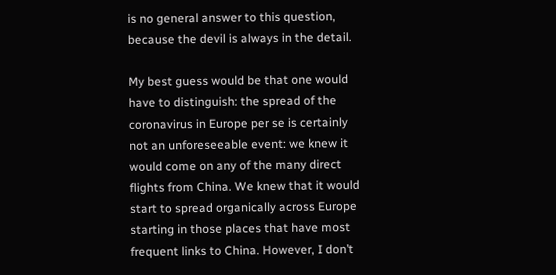is no general answer to this question, because the devil is always in the detail.

My best guess would be that one would have to distinguish: the spread of the coronavirus in Europe per se is certainly not an unforeseeable event: we knew it would come on any of the many direct flights from China. We knew that it would start to spread organically across Europe starting in those places that have most frequent links to China. However, I don’t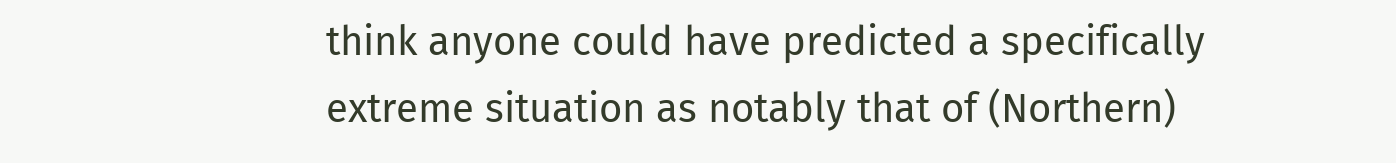think anyone could have predicted a specifically extreme situation as notably that of (Northern)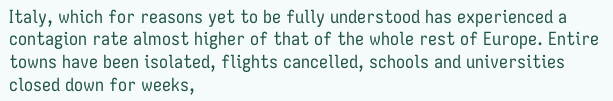Italy, which for reasons yet to be fully understood has experienced a contagion rate almost higher of that of the whole rest of Europe. Entire towns have been isolated, flights cancelled, schools and universities closed down for weeks,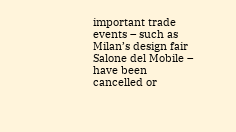important trade events – such as Milan’s design fair Salone del Mobile – have been cancelled or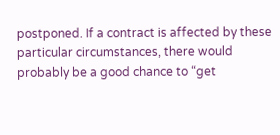postponed. If a contract is affected by these particular circumstances, there would probably be a good chance to “get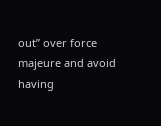out” over force majeure and avoid having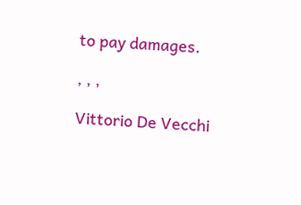to pay damages.

, , ,

Vittorio De Vecchi